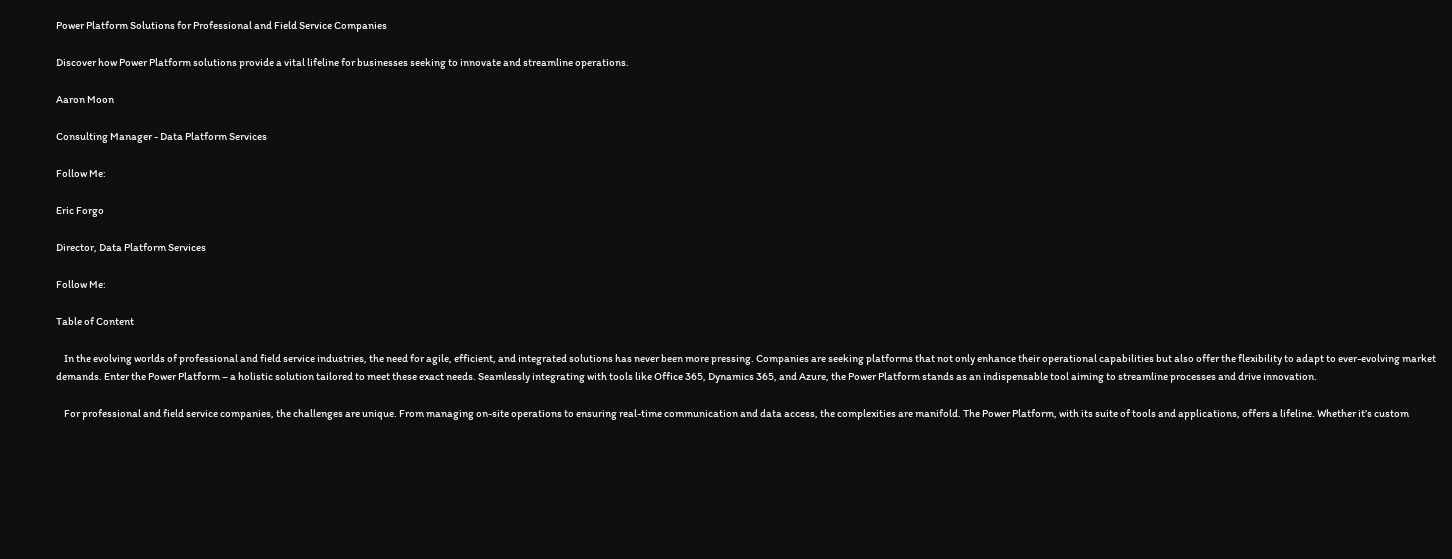Power Platform Solutions for Professional and Field Service Companies

Discover how Power Platform solutions provide a vital lifeline for businesses seeking to innovate and streamline operations.

Aaron Moon

Consulting Manager - Data Platform Services

Follow Me:

Eric Forgo

Director, Data Platform Services

Follow Me:

Table of Content

    In the evolving worlds of professional and field service industries, the need for agile, efficient, and integrated solutions has never been more pressing. Companies are seeking platforms that not only enhance their operational capabilities but also offer the flexibility to adapt to ever-evolving market demands. Enter the Power Platform – a holistic solution tailored to meet these exact needs. Seamlessly integrating with tools like Office 365, Dynamics 365, and Azure, the Power Platform stands as an indispensable tool aiming to streamline processes and drive innovation.

    For professional and field service companies, the challenges are unique. From managing on-site operations to ensuring real-time communication and data access, the complexities are manifold. The Power Platform, with its suite of tools and applications, offers a lifeline. Whether it’s custom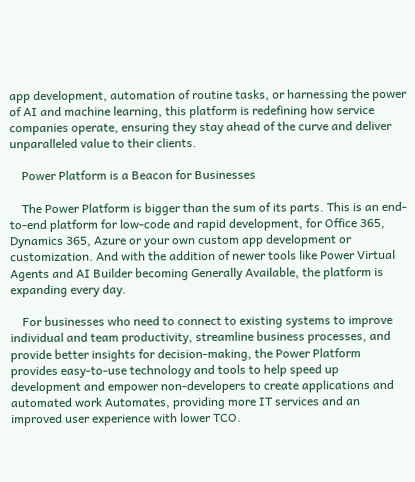app development, automation of routine tasks, or harnessing the power of AI and machine learning, this platform is redefining how service companies operate, ensuring they stay ahead of the curve and deliver unparalleled value to their clients.

    Power Platform is a Beacon for Businesses

    The Power Platform is bigger than the sum of its parts. This is an end-to-end platform for low-code and rapid development, for Office 365, Dynamics 365, Azure or your own custom app development or customization. And with the addition of newer tools like Power Virtual Agents and AI Builder becoming Generally Available, the platform is expanding every day.

    For businesses who need to connect to existing systems to improve individual and team productivity, streamline business processes, and provide better insights for decision-making, the Power Platform provides easy-to-use technology and tools to help speed up development and empower non-developers to create applications and automated work Automates, providing more IT services and an improved user experience with lower TCO.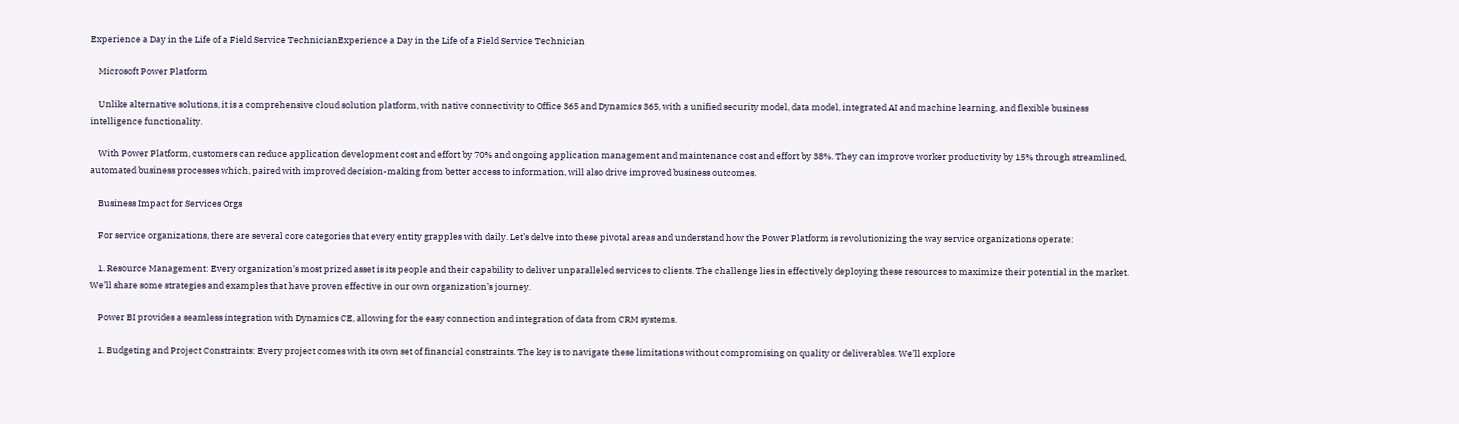Experience a Day in the Life of a Field Service TechnicianExperience a Day in the Life of a Field Service Technician

    Microsoft Power Platform

    Unlike alternative solutions, it is a comprehensive cloud solution platform, with native connectivity to Office 365 and Dynamics 365, with a unified security model, data model, integrated AI and machine learning, and flexible business intelligence functionality.

    With Power Platform, customers can reduce application development cost and effort by 70% and ongoing application management and maintenance cost and effort by 38%. They can improve worker productivity by 15% through streamlined, automated business processes which, paired with improved decision-making from better access to information, will also drive improved business outcomes.

    Business Impact for Services Orgs

    For service organizations, there are several core categories that every entity grapples with daily. Let’s delve into these pivotal areas and understand how the Power Platform is revolutionizing the way service organizations operate:

    1. Resource Management: Every organization’s most prized asset is its people and their capability to deliver unparalleled services to clients. The challenge lies in effectively deploying these resources to maximize their potential in the market. We’ll share some strategies and examples that have proven effective in our own organization’s journey.

    Power BI provides a seamless integration with Dynamics CE, allowing for the easy connection and integration of data from CRM systems.

    1. Budgeting and Project Constraints: Every project comes with its own set of financial constraints. The key is to navigate these limitations without compromising on quality or deliverables. We’ll explore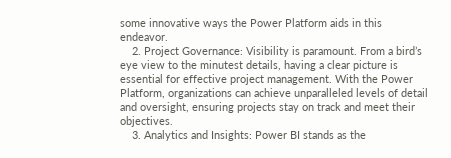some innovative ways the Power Platform aids in this endeavor.
    2. Project Governance: Visibility is paramount. From a bird’s eye view to the minutest details, having a clear picture is essential for effective project management. With the Power Platform, organizations can achieve unparalleled levels of detail and oversight, ensuring projects stay on track and meet their objectives.
    3. Analytics and Insights: Power BI stands as the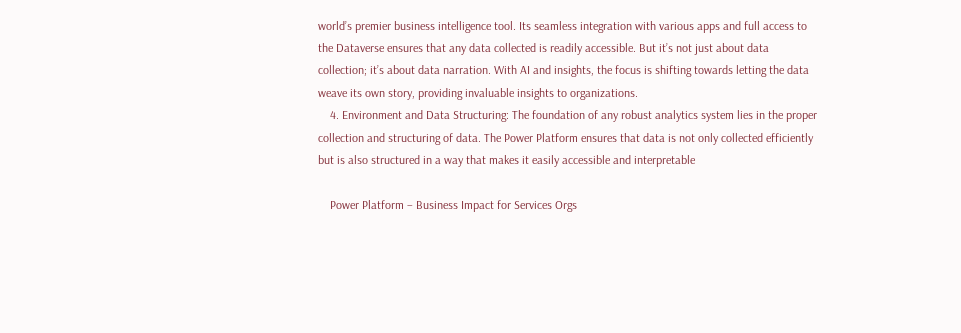world’s premier business intelligence tool. Its seamless integration with various apps and full access to the Dataverse ensures that any data collected is readily accessible. But it’s not just about data collection; it’s about data narration. With AI and insights, the focus is shifting towards letting the data weave its own story, providing invaluable insights to organizations.
    4. Environment and Data Structuring: The foundation of any robust analytics system lies in the proper collection and structuring of data. The Power Platform ensures that data is not only collected efficiently but is also structured in a way that makes it easily accessible and interpretable

    Power Platform – Business Impact for Services Orgs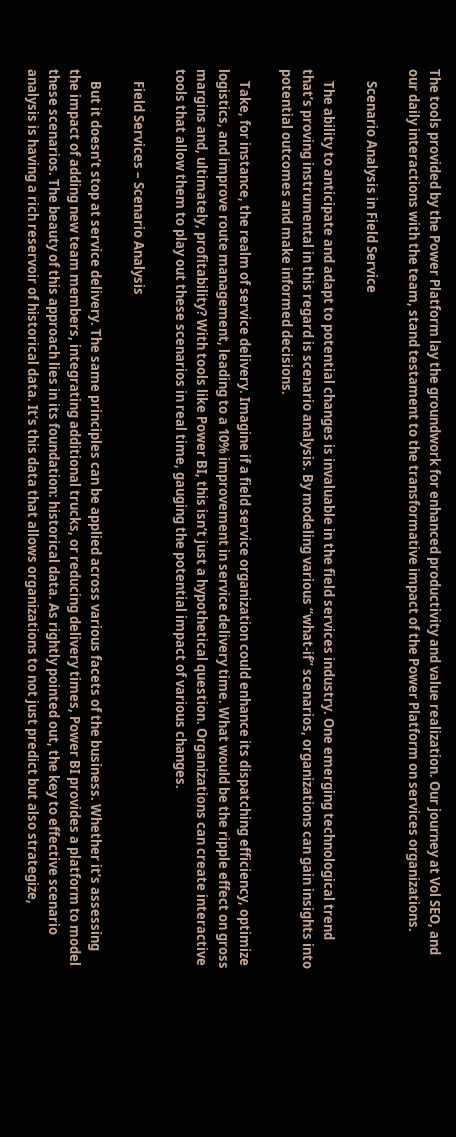The tools provided by the Power Platform lay the groundwork for enhanced productivity and value realization. Our journey at Vol SEO, and our daily interactions with the team, stand testament to the transformative impact of the Power Platform on services organizations.

    Scenario Analysis in Field Service

    The ability to anticipate and adapt to potential changes is invaluable in the field services industry. One emerging technological trend that’s proving instrumental in this regard is scenario analysis. By modeling various “what-if” scenarios, organizations can gain insights into potential outcomes and make informed decisions.

    Take, for instance, the realm of service delivery. Imagine if a field service organization could enhance its dispatching efficiency, optimize logistics, and improve route management, leading to a 10% improvement in service delivery time. What would be the ripple effect on gross margins and, ultimately, profitability? With tools like Power BI, this isn’t just a hypothetical question. Organizations can create interactive tools that allow them to play out these scenarios in real time, gauging the potential impact of various changes.

    Field Services – Scenario Analysis

    But it doesn’t stop at service delivery. The same principles can be applied across various facets of the business. Whether it’s assessing the impact of adding new team members, integrating additional trucks, or reducing delivery times, Power BI provides a platform to model these scenarios. The beauty of this approach lies in its foundation: historical data. As rightly pointed out, the key to effective scenario analysis is having a rich reservoir of historical data. It’s this data that allows organizations to not just predict but also strategize,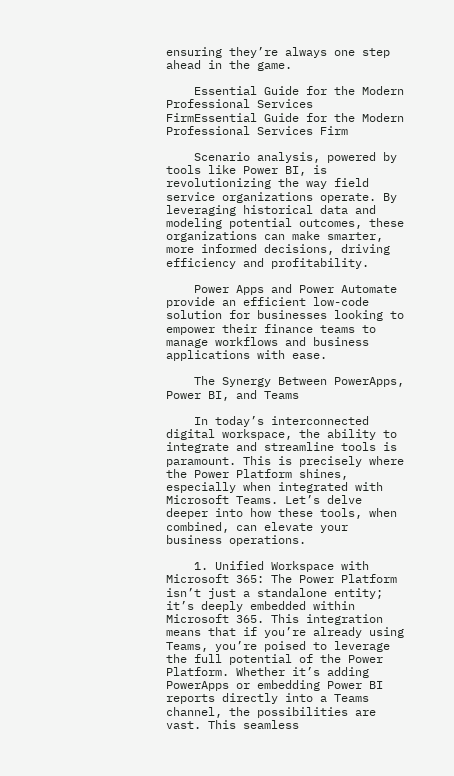ensuring they’re always one step ahead in the game.

    Essential Guide for the Modern Professional Services FirmEssential Guide for the Modern Professional Services Firm

    Scenario analysis, powered by tools like Power BI, is revolutionizing the way field service organizations operate. By leveraging historical data and modeling potential outcomes, these organizations can make smarter, more informed decisions, driving efficiency and profitability.

    Power Apps and Power Automate provide an efficient low-code solution for businesses looking to empower their finance teams to manage workflows and business applications with ease.

    The Synergy Between PowerApps, Power BI, and Teams

    In today’s interconnected digital workspace, the ability to integrate and streamline tools is paramount. This is precisely where the Power Platform shines, especially when integrated with Microsoft Teams. Let’s delve deeper into how these tools, when combined, can elevate your business operations.

    1. Unified Workspace with Microsoft 365: The Power Platform isn’t just a standalone entity; it’s deeply embedded within Microsoft 365. This integration means that if you’re already using Teams, you’re poised to leverage the full potential of the Power Platform. Whether it’s adding PowerApps or embedding Power BI reports directly into a Teams channel, the possibilities are vast. This seamless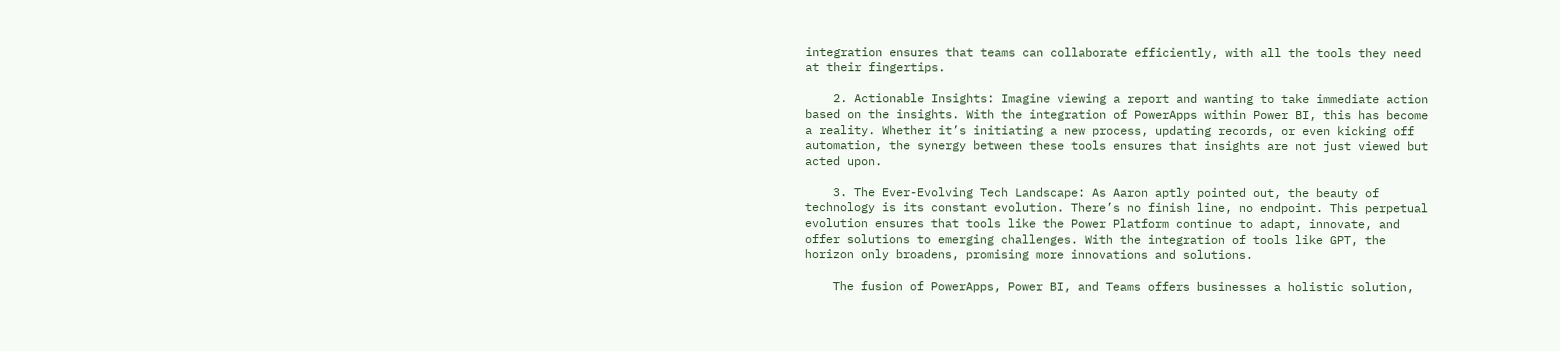integration ensures that teams can collaborate efficiently, with all the tools they need at their fingertips.

    2. Actionable Insights: Imagine viewing a report and wanting to take immediate action based on the insights. With the integration of PowerApps within Power BI, this has become a reality. Whether it’s initiating a new process, updating records, or even kicking off automation, the synergy between these tools ensures that insights are not just viewed but acted upon.

    3. The Ever-Evolving Tech Landscape: As Aaron aptly pointed out, the beauty of technology is its constant evolution. There’s no finish line, no endpoint. This perpetual evolution ensures that tools like the Power Platform continue to adapt, innovate, and offer solutions to emerging challenges. With the integration of tools like GPT, the horizon only broadens, promising more innovations and solutions.

    The fusion of PowerApps, Power BI, and Teams offers businesses a holistic solution,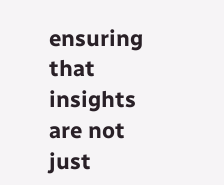ensuring that insights are not just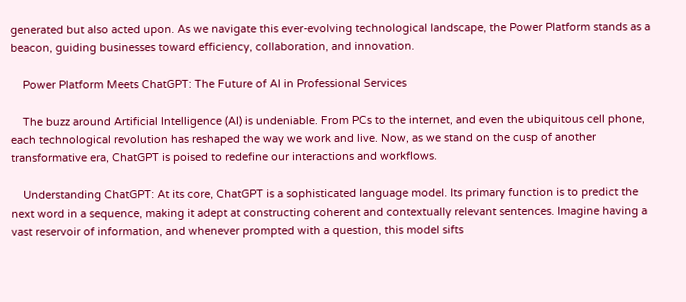generated but also acted upon. As we navigate this ever-evolving technological landscape, the Power Platform stands as a beacon, guiding businesses toward efficiency, collaboration, and innovation.

    Power Platform Meets ChatGPT: The Future of AI in Professional Services

    The buzz around Artificial Intelligence (AI) is undeniable. From PCs to the internet, and even the ubiquitous cell phone, each technological revolution has reshaped the way we work and live. Now, as we stand on the cusp of another transformative era, ChatGPT is poised to redefine our interactions and workflows.

    Understanding ChatGPT: At its core, ChatGPT is a sophisticated language model. Its primary function is to predict the next word in a sequence, making it adept at constructing coherent and contextually relevant sentences. Imagine having a vast reservoir of information, and whenever prompted with a question, this model sifts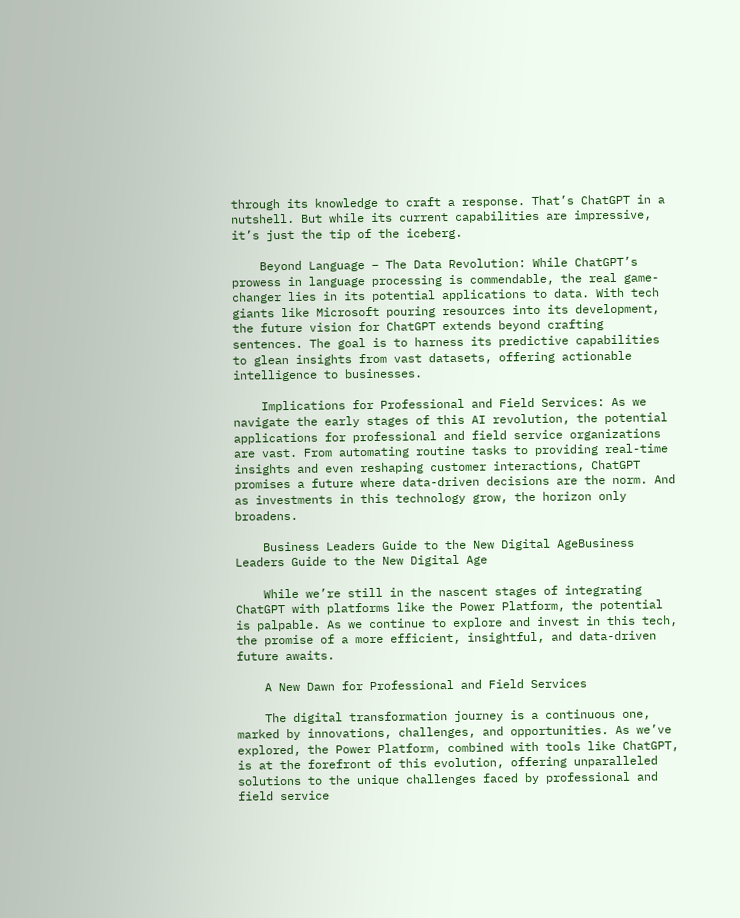through its knowledge to craft a response. That’s ChatGPT in a nutshell. But while its current capabilities are impressive, it’s just the tip of the iceberg.

    Beyond Language – The Data Revolution: While ChatGPT’s prowess in language processing is commendable, the real game-changer lies in its potential applications to data. With tech giants like Microsoft pouring resources into its development, the future vision for ChatGPT extends beyond crafting sentences. The goal is to harness its predictive capabilities to glean insights from vast datasets, offering actionable intelligence to businesses.

    Implications for Professional and Field Services: As we navigate the early stages of this AI revolution, the potential applications for professional and field service organizations are vast. From automating routine tasks to providing real-time insights and even reshaping customer interactions, ChatGPT promises a future where data-driven decisions are the norm. And as investments in this technology grow, the horizon only broadens.

    Business Leaders Guide to the New Digital AgeBusiness Leaders Guide to the New Digital Age

    While we’re still in the nascent stages of integrating ChatGPT with platforms like the Power Platform, the potential is palpable. As we continue to explore and invest in this tech, the promise of a more efficient, insightful, and data-driven future awaits.

    A New Dawn for Professional and Field Services

    The digital transformation journey is a continuous one, marked by innovations, challenges, and opportunities. As we’ve explored, the Power Platform, combined with tools like ChatGPT, is at the forefront of this evolution, offering unparalleled solutions to the unique challenges faced by professional and field service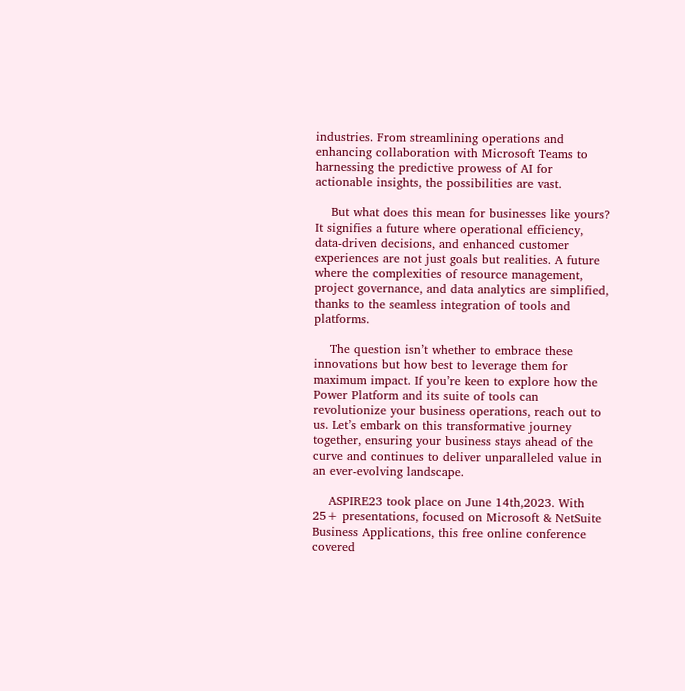industries. From streamlining operations and enhancing collaboration with Microsoft Teams to harnessing the predictive prowess of AI for actionable insights, the possibilities are vast.

    But what does this mean for businesses like yours? It signifies a future where operational efficiency, data-driven decisions, and enhanced customer experiences are not just goals but realities. A future where the complexities of resource management, project governance, and data analytics are simplified, thanks to the seamless integration of tools and platforms.

    The question isn’t whether to embrace these innovations but how best to leverage them for maximum impact. If you’re keen to explore how the Power Platform and its suite of tools can revolutionize your business operations, reach out to us. Let’s embark on this transformative journey together, ensuring your business stays ahead of the curve and continues to deliver unparalleled value in an ever-evolving landscape.

    ASPIRE23 took place on June 14th,2023. With 25+ presentations, focused on Microsoft & NetSuite Business Applications, this free online conference covered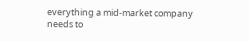everything a mid-market company needs to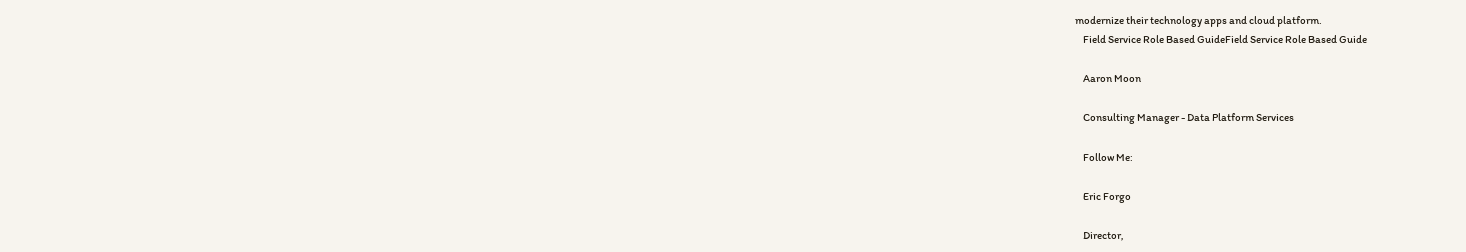modernize their technology apps and cloud platform.
    Field Service Role Based GuideField Service Role Based Guide

    Aaron Moon

    Consulting Manager - Data Platform Services

    Follow Me:

    Eric Forgo

    Director,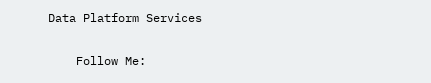Data Platform Services

    Follow Me: